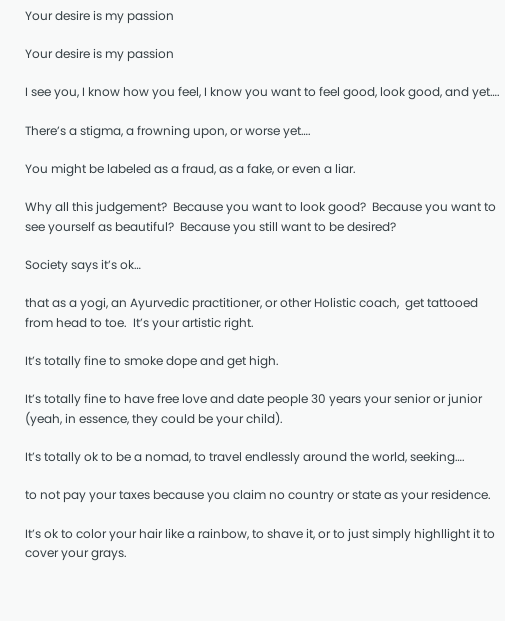Your desire is my passion

Your desire is my passion

I see you, I know how you feel, I know you want to feel good, look good, and yet….

There’s a stigma, a frowning upon, or worse yet….

You might be labeled as a fraud, as a fake, or even a liar.

Why all this judgement?  Because you want to look good?  Because you want to see yourself as beautiful?  Because you still want to be desired?

Society says it’s ok…

that as a yogi, an Ayurvedic practitioner, or other Holistic coach,  get tattooed from head to toe.  It’s your artistic right.

It’s totally fine to smoke dope and get high.

It’s totally fine to have free love and date people 30 years your senior or junior (yeah, in essence, they could be your child).

It’s totally ok to be a nomad, to travel endlessly around the world, seeking….

to not pay your taxes because you claim no country or state as your residence.

It’s ok to color your hair like a rainbow, to shave it, or to just simply highllight it to cover your grays.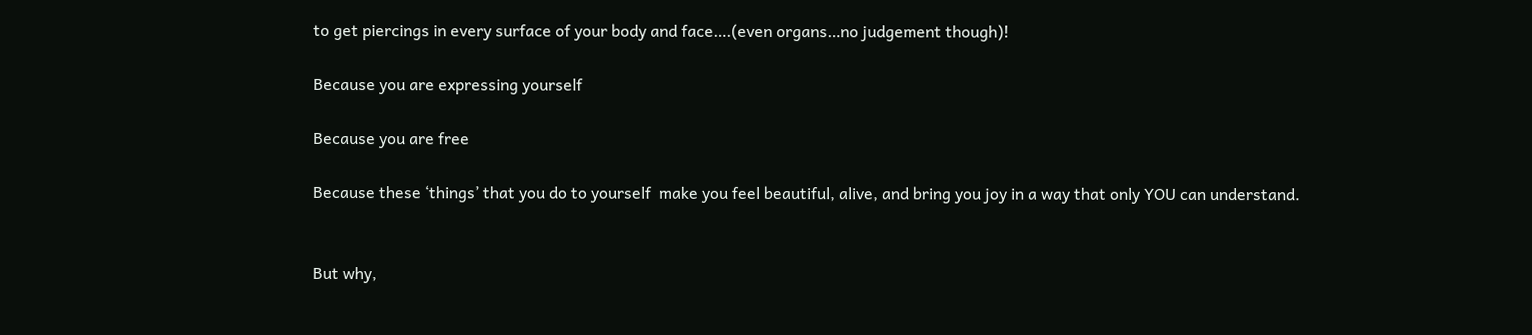to get piercings in every surface of your body and face….(even organs…no judgement though)!

Because you are expressing yourself

Because you are free

Because these ‘things’ that you do to yourself  make you feel beautiful, alive, and bring you joy in a way that only YOU can understand.


But why,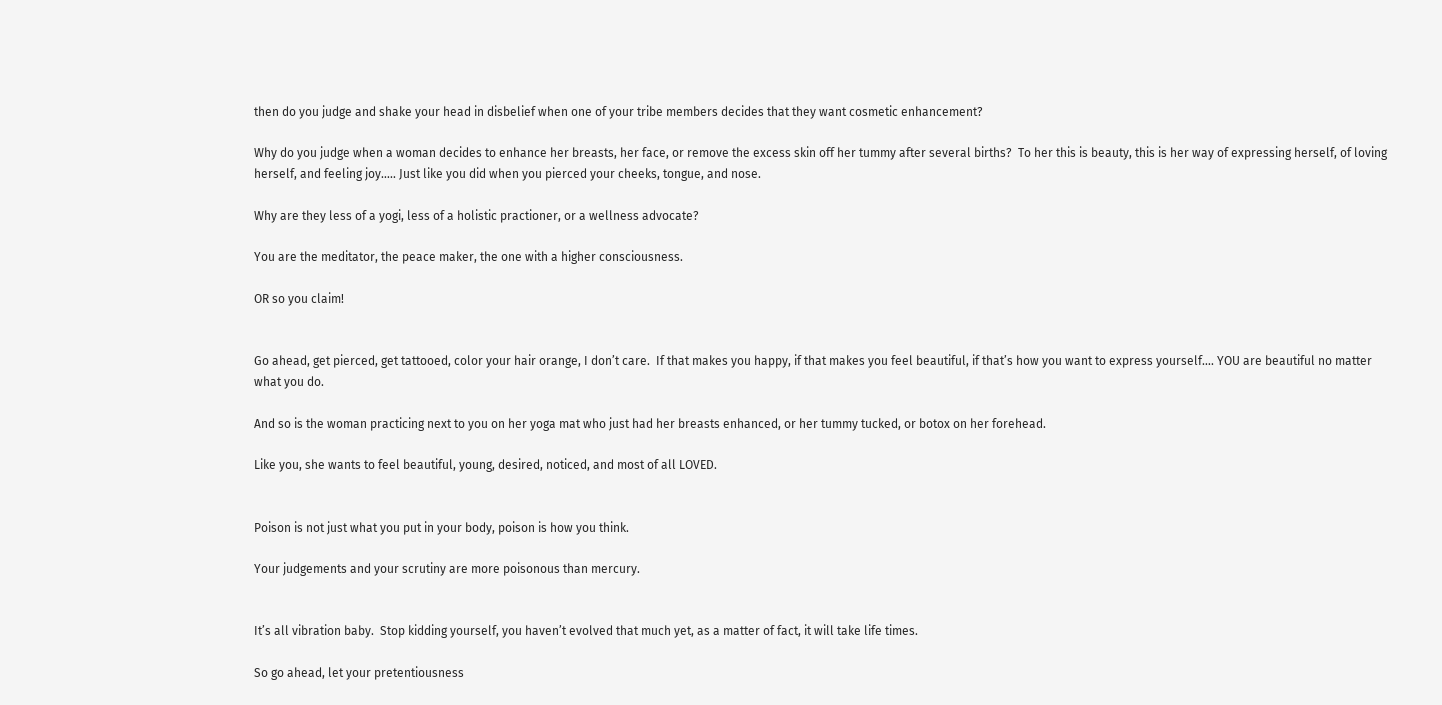then do you judge and shake your head in disbelief when one of your tribe members decides that they want cosmetic enhancement?

Why do you judge when a woman decides to enhance her breasts, her face, or remove the excess skin off her tummy after several births?  To her this is beauty, this is her way of expressing herself, of loving herself, and feeling joy….. Just like you did when you pierced your cheeks, tongue, and nose.

Why are they less of a yogi, less of a holistic practioner, or a wellness advocate?

You are the meditator, the peace maker, the one with a higher consciousness.

OR so you claim!


Go ahead, get pierced, get tattooed, color your hair orange, I don’t care.  If that makes you happy, if that makes you feel beautiful, if that’s how you want to express yourself…. YOU are beautiful no matter what you do.

And so is the woman practicing next to you on her yoga mat who just had her breasts enhanced, or her tummy tucked, or botox on her forehead.

Like you, she wants to feel beautiful, young, desired, noticed, and most of all LOVED.


Poison is not just what you put in your body, poison is how you think.

Your judgements and your scrutiny are more poisonous than mercury.


It’s all vibration baby.  Stop kidding yourself, you haven’t evolved that much yet, as a matter of fact, it will take life times.

So go ahead, let your pretentiousness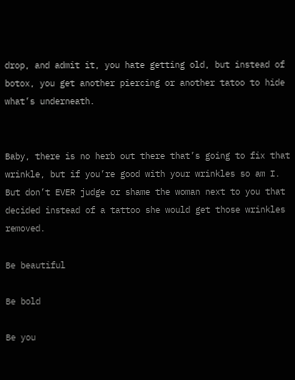drop, and admit it, you hate getting old, but instead of botox, you get another piercing or another tatoo to hide what’s underneath.


Baby, there is no herb out there that’s going to fix that wrinkle, but if you’re good with your wrinkles so am I.  But don’t EVER judge or shame the woman next to you that decided instead of a tattoo she would get those wrinkles removed.

Be beautiful

Be bold

Be you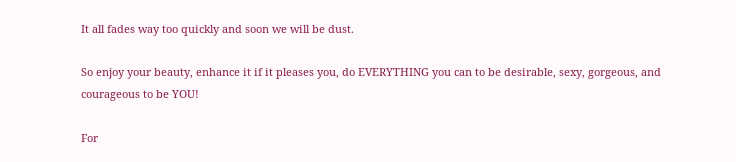It all fades way too quickly and soon we will be dust.

So enjoy your beauty, enhance it if it pleases you, do EVERYTHING you can to be desirable, sexy, gorgeous, and courageous to be YOU!

For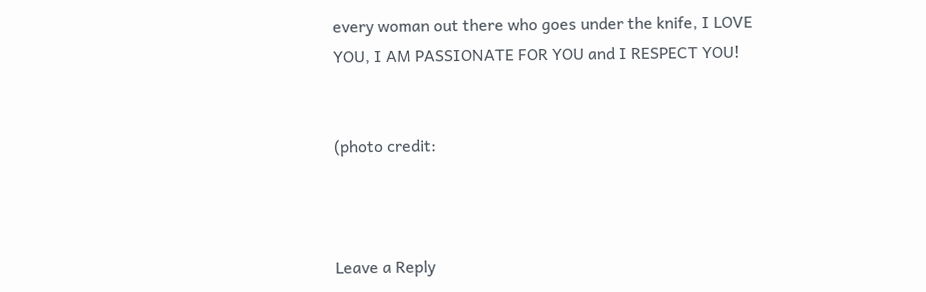every woman out there who goes under the knife, I LOVE YOU, I AM PASSIONATE FOR YOU and I RESPECT YOU!


(photo credit:



Leave a Reply